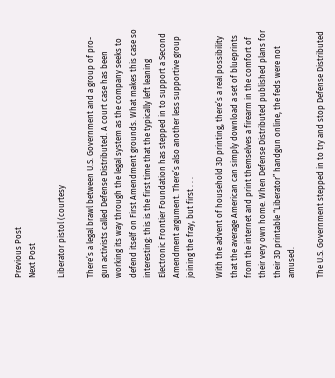Previous Post
Next Post

Liberator pistol (courtesy

There’s a legal brawl between U.S. Government and a group of pro-gun activists called Defense Distributed. A court case has been working its way through the legal system as the company seeks to defend itself on First Amendment grounds. What makes this case so interesting: this is the first time that the typically left leaning Electronic Frontier Foundation has stepped in to support a Second Amendment argument. There’s also another less supportive group joining the fray, but first . . .

With the advent of household 3D printing, there’s a real possibility that the average American can simply download a set of blueprints from the internet and print themselves a firearm in the comfort of their very own home. When Defense Distributed published plans for their 3D printable “Liberator” handgun online, the feds were not amused.

The U.S. Government stepped in to try and stop Defense Distributed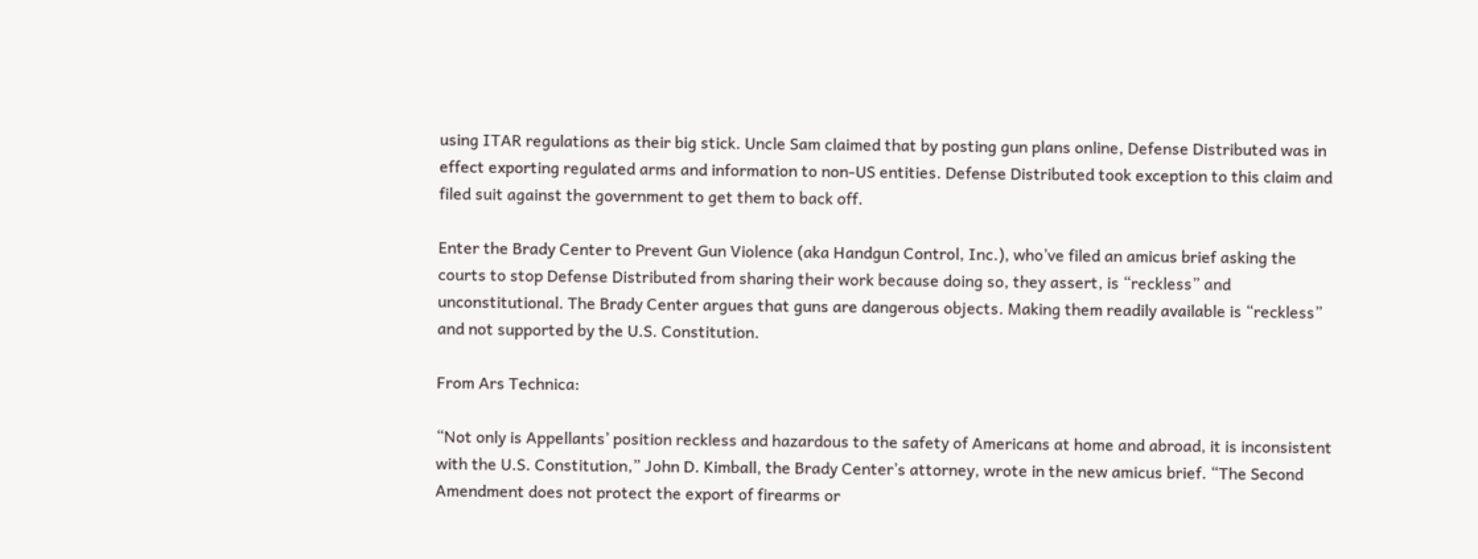using ITAR regulations as their big stick. Uncle Sam claimed that by posting gun plans online, Defense Distributed was in effect exporting regulated arms and information to non-US entities. Defense Distributed took exception to this claim and filed suit against the government to get them to back off.

Enter the Brady Center to Prevent Gun Violence (aka Handgun Control, Inc.), who’ve filed an amicus brief asking the courts to stop Defense Distributed from sharing their work because doing so, they assert, is “reckless” and unconstitutional. The Brady Center argues that guns are dangerous objects. Making them readily available is “reckless” and not supported by the U.S. Constitution.

From Ars Technica:

“Not only is Appellants’ position reckless and hazardous to the safety of Americans at home and abroad, it is inconsistent with the U.S. Constitution,” John D. Kimball, the Brady Center’s attorney, wrote in the new amicus brief. “The Second Amendment does not protect the export of firearms or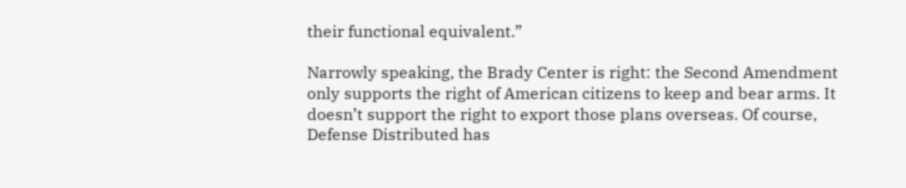their functional equivalent.”

Narrowly speaking, the Brady Center is right: the Second Amendment only supports the right of American citizens to keep and bear arms. It doesn’t support the right to export those plans overseas. Of course, Defense Distributed has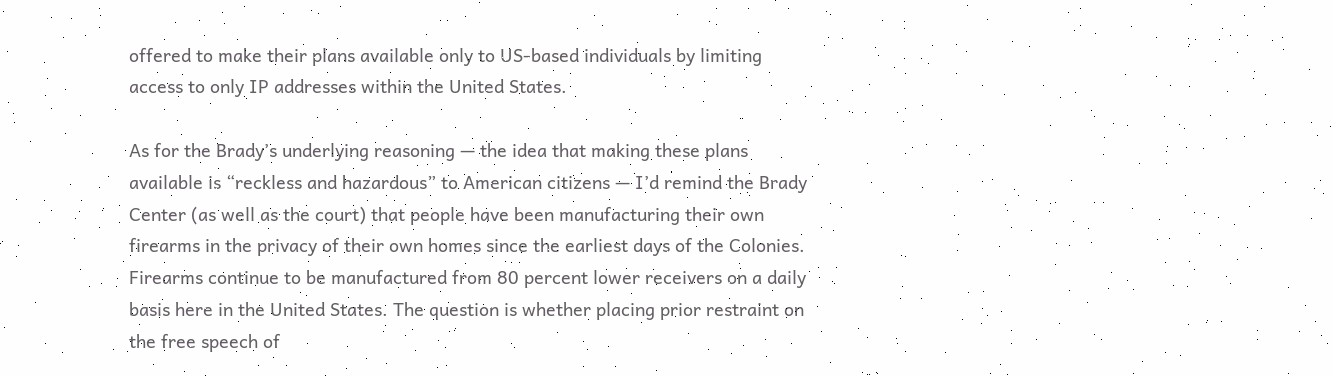offered to make their plans available only to US-based individuals by limiting access to only IP addresses within the United States.

As for the Brady’s underlying reasoning — the idea that making these plans available is “reckless and hazardous” to American citizens — I’d remind the Brady Center (as well as the court) that people have been manufacturing their own firearms in the privacy of their own homes since the earliest days of the Colonies. Firearms continue to be manufactured from 80 percent lower receivers on a daily basis here in the United States. The question is whether placing prior restraint on the free speech of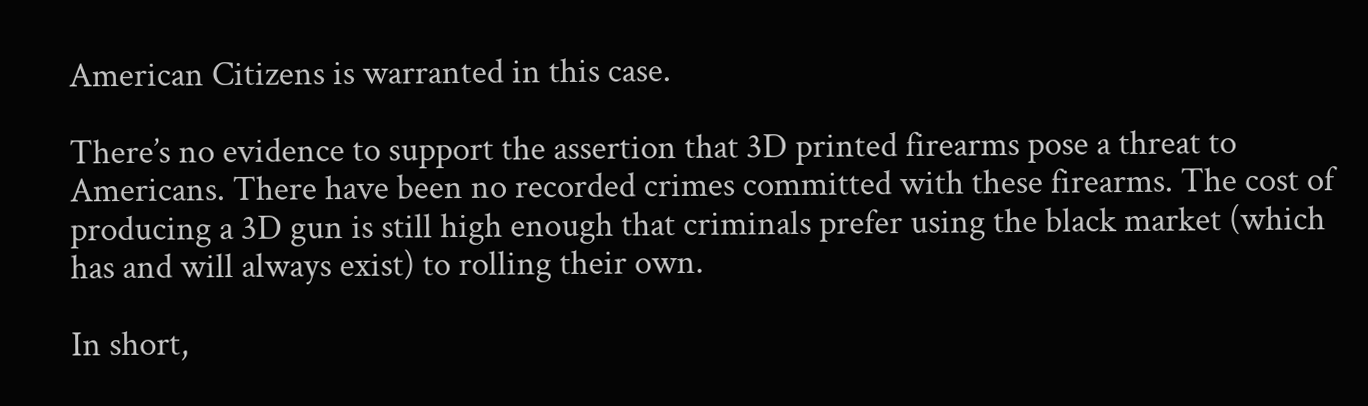American Citizens is warranted in this case.

There’s no evidence to support the assertion that 3D printed firearms pose a threat to Americans. There have been no recorded crimes committed with these firearms. The cost of producing a 3D gun is still high enough that criminals prefer using the black market (which has and will always exist) to rolling their own.

In short,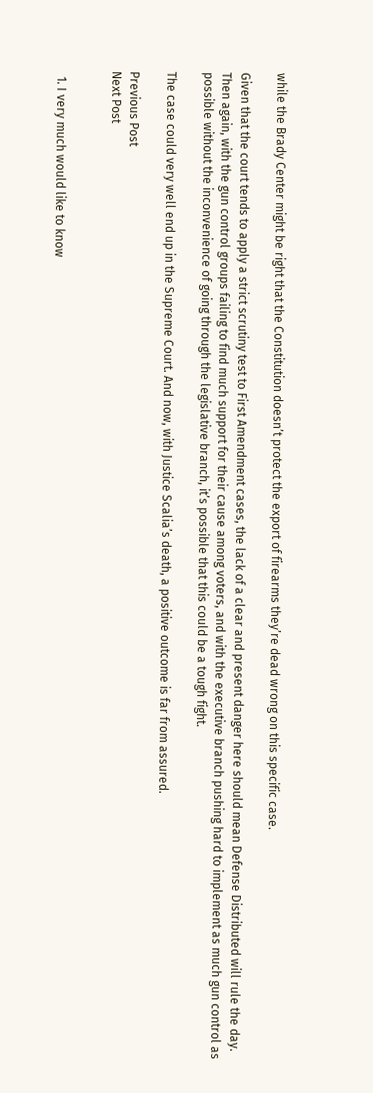while the Brady Center might be right that the Constitution doesn’t protect the export of firearms they’re dead wrong on this specific case.

Given that the court tends to apply a strict scrutiny test to First Amendment cases, the lack of a clear and present danger here should mean Defense Distributed will rule the day. Then again, with the gun control groups failing to find much support for their cause among voters, and with the executive branch pushing hard to implement as much gun control as possible without the inconvenience of going through the legislative branch, it’s possible that this could be a tough fight.

The case could very well end up in the Supreme Court. And now, with Justice Scalia’s death, a positive outcome is far from assured.

Previous Post
Next Post


  1. I very much would like to know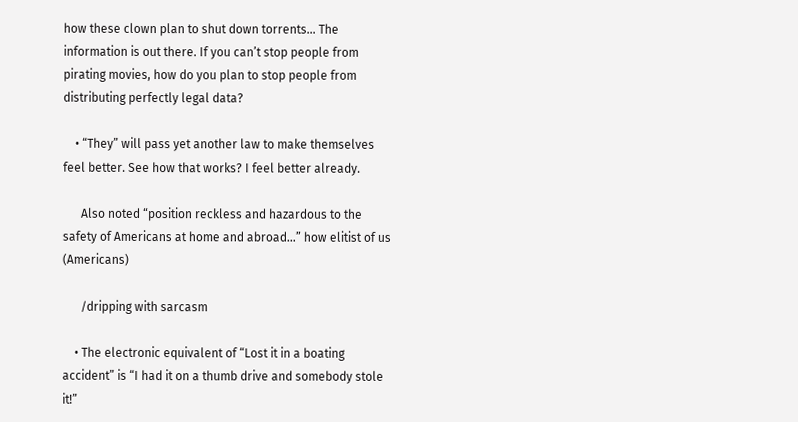how these clown plan to shut down torrents… The information is out there. If you can’t stop people from pirating movies, how do you plan to stop people from distributing perfectly legal data?

    • “They” will pass yet another law to make themselves feel better. See how that works? I feel better already.

      Also noted “position reckless and hazardous to the safety of Americans at home and abroad…” how elitist of us (Americans)

      /dripping with sarcasm

    • The electronic equivalent of “Lost it in a boating accident” is “I had it on a thumb drive and somebody stole it!”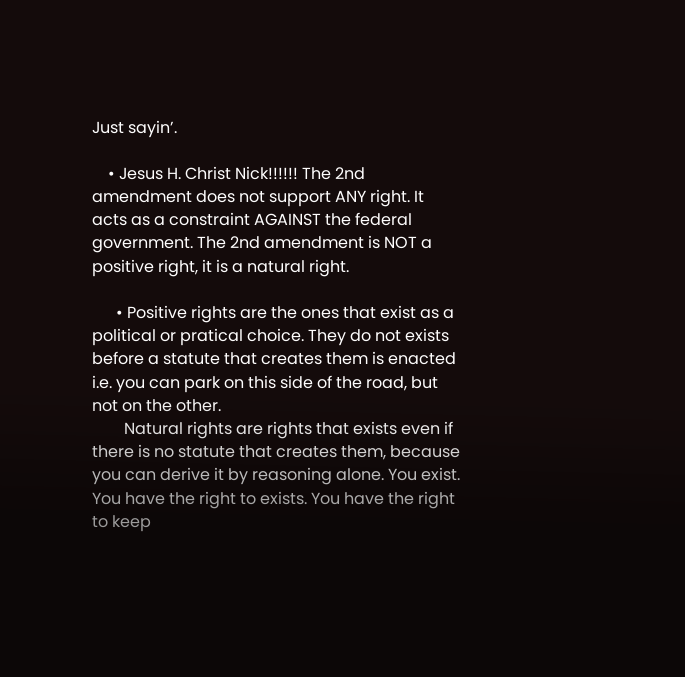Just sayin’.

    • Jesus H. Christ Nick!!!!!! The 2nd amendment does not support ANY right. It acts as a constraint AGAINST the federal government. The 2nd amendment is NOT a positive right, it is a natural right.

      • Positive rights are the ones that exist as a political or pratical choice. They do not exists before a statute that creates them is enacted i.e. you can park on this side of the road, but not on the other.
        Natural rights are rights that exists even if there is no statute that creates them, because you can derive it by reasoning alone. You exist. You have the right to exists. You have the right to keep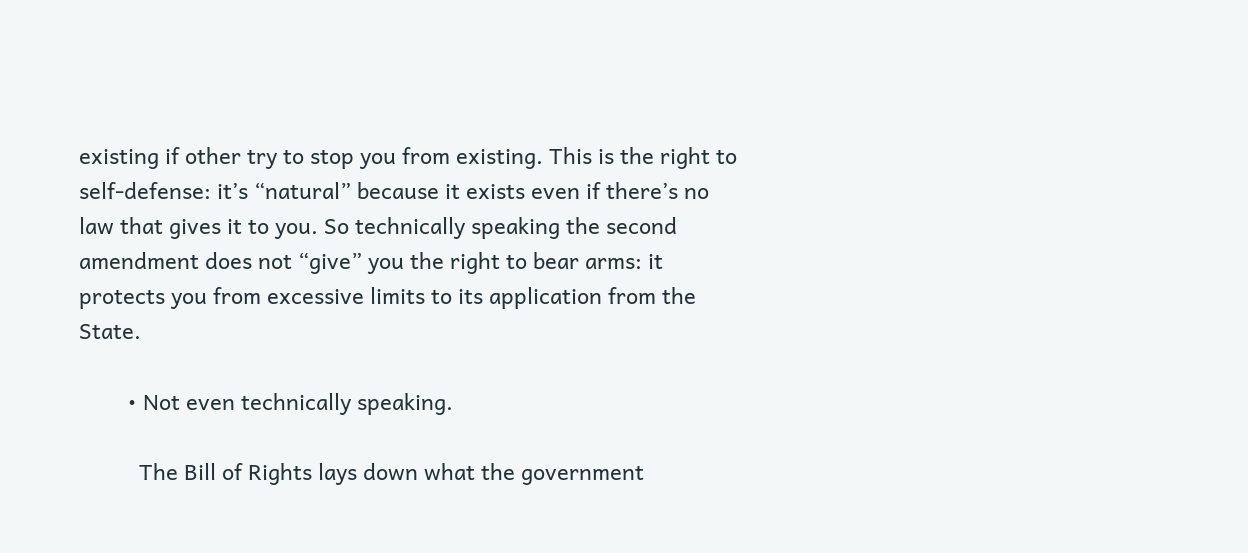existing if other try to stop you from existing. This is the right to self-defense: it’s “natural” because it exists even if there’s no law that gives it to you. So technically speaking the second amendment does not “give” you the right to bear arms: it protects you from excessive limits to its application from the State.

        • Not even technically speaking.

          The Bill of Rights lays down what the government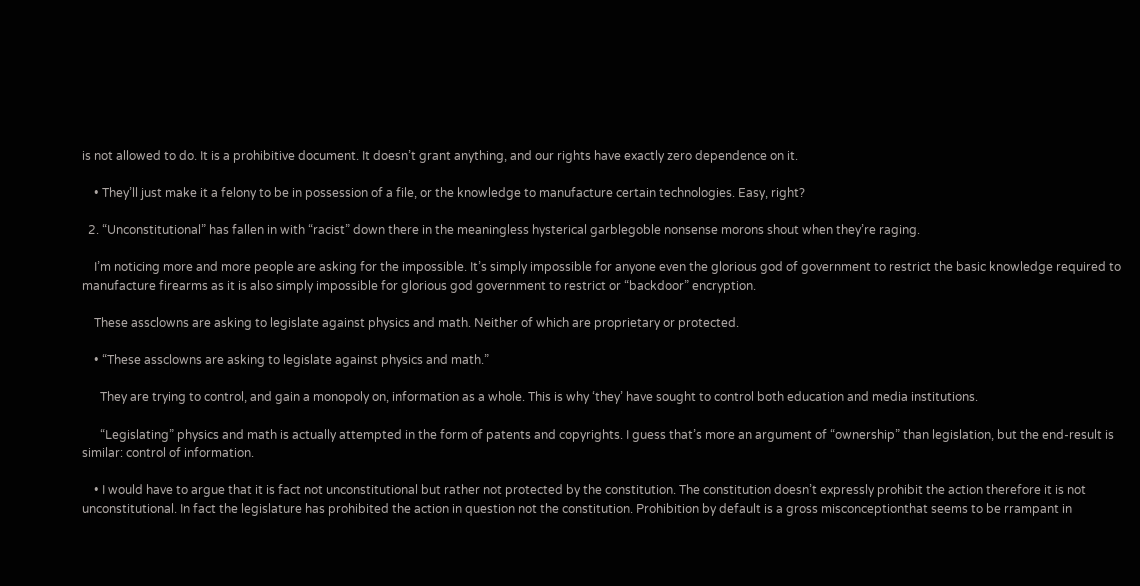is not allowed to do. It is a prohibitive document. It doesn’t grant anything, and our rights have exactly zero dependence on it.

    • They’ll just make it a felony to be in possession of a file, or the knowledge to manufacture certain technologies. Easy, right?

  2. “Unconstitutional” has fallen in with “racist” down there in the meaningless hysterical garblegoble nonsense morons shout when they’re raging.

    I’m noticing more and more people are asking for the impossible. It’s simply impossible for anyone even the glorious god of government to restrict the basic knowledge required to manufacture firearms as it is also simply impossible for glorious god government to restrict or “backdoor” encryption.

    These assclowns are asking to legislate against physics and math. Neither of which are proprietary or protected.

    • “These assclowns are asking to legislate against physics and math.”

      They are trying to control, and gain a monopoly on, information as a whole. This is why ‘they’ have sought to control both education and media institutions.

      “Legislating” physics and math is actually attempted in the form of patents and copyrights. I guess that’s more an argument of “ownership” than legislation, but the end-result is similar: control of information.

    • I would have to argue that it is fact not unconstitutional but rather not protected by the constitution. The constitution doesn’t expressly prohibit the action therefore it is not unconstitutional. In fact the legislature has prohibited the action in question not the constitution. Prohibition by default is a gross misconceptionthat seems to be rrampant in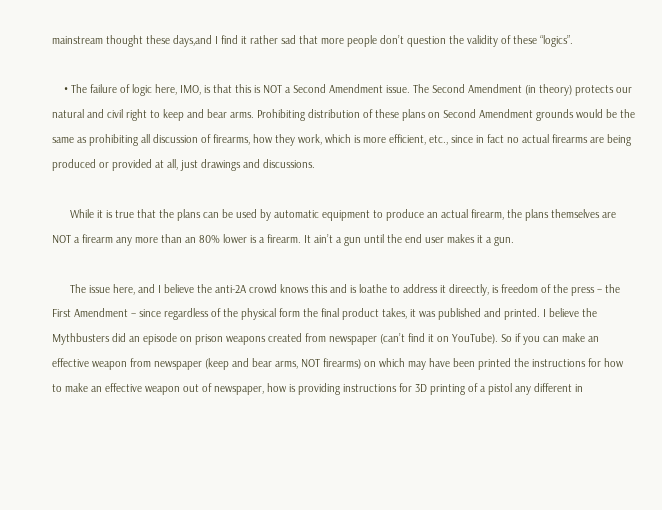mainstream thought these days,and I find it rather sad that more people don’t question the validity of these “logics”.

    • The failure of logic here, IMO, is that this is NOT a Second Amendment issue. The Second Amendment (in theory) protects our natural and civil right to keep and bear arms. Prohibiting distribution of these plans on Second Amendment grounds would be the same as prohibiting all discussion of firearms, how they work, which is more efficient, etc., since in fact no actual firearms are being produced or provided at all, just drawings and discussions.

      While it is true that the plans can be used by automatic equipment to produce an actual firearm, the plans themselves are NOT a firearm any more than an 80% lower is a firearm. It ain’t a gun until the end user makes it a gun.

      The issue here, and I believe the anti-2A crowd knows this and is loathe to address it direectly, is freedom of the press – the First Amendment – since regardless of the physical form the final product takes, it was published and printed. I believe the Mythbusters did an episode on prison weapons created from newspaper (can’t find it on YouTube). So if you can make an effective weapon from newspaper (keep and bear arms, NOT firearms) on which may have been printed the instructions for how to make an effective weapon out of newspaper, how is providing instructions for 3D printing of a pistol any different in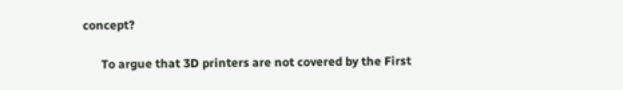concept?

      To argue that 3D printers are not covered by the First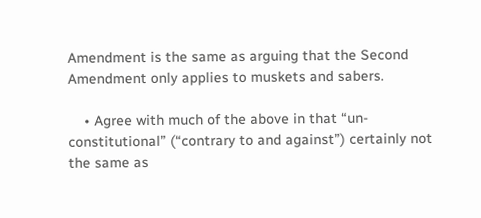Amendment is the same as arguing that the Second Amendment only applies to muskets and sabers.

    • Agree with much of the above in that “un-constitutional” (“contrary to and against”) certainly not the same as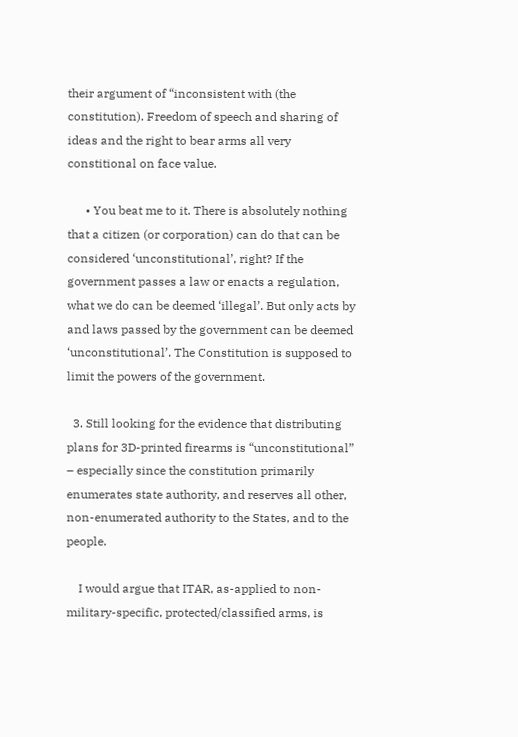their argument of “inconsistent with (the constitution). Freedom of speech and sharing of ideas and the right to bear arms all very constitional on face value.

      • You beat me to it. There is absolutely nothing that a citizen (or corporation) can do that can be considered ‘unconstitutional’, right? If the government passes a law or enacts a regulation, what we do can be deemed ‘illegal’. But only acts by and laws passed by the government can be deemed ‘unconstitutional’. The Constitution is supposed to limit the powers of the government.

  3. Still looking for the evidence that distributing plans for 3D-printed firearms is “unconstitutional” – especially since the constitution primarily enumerates state authority, and reserves all other, non-enumerated authority to the States, and to the people.

    I would argue that ITAR, as-applied to non-military-specific, protected/classified arms, is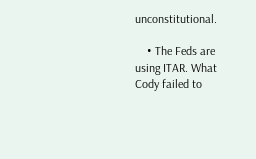unconstitutional.

    • The Feds are using ITAR. What Cody failed to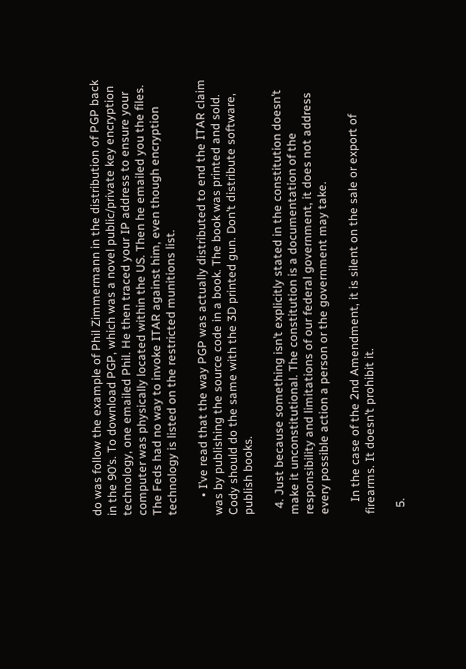do was follow the example of Phil Zimmermann in the distribution of PGP back in the 90’s. To download PGP, which was a novel public/private key encryption technology, one emailed Phil. He then traced your IP address to ensure your computer was physically located within the US. Then he emailed you the files. The Feds had no way to invoke ITAR against him, even though encryption technology is listed on the restricted munitions list.

      • I’ve read that the way PGP was actually distributed to end the ITAR claim was by publishing the source code in a book. The book was printed and sold. Cody should do the same with the 3D printed gun. Don’t distribute software, publish books.

  4. Just because something isn’t explicitly stated in the constitution doesn’t make it unconstitutional. The constitution is a documentation of the responsibility and limitations of our federal government, it does not address every possible action a person or the government may take.

    In the case of the 2nd Amendment, it is silent on the sale or export of firearms. It doesn’t prohibit it.

  5.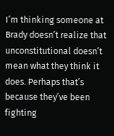I’m thinking someone at Brady doesn’t realize that unconstitutional doesn’t mean what they think it does. Perhaps that’s because they’ve been fighting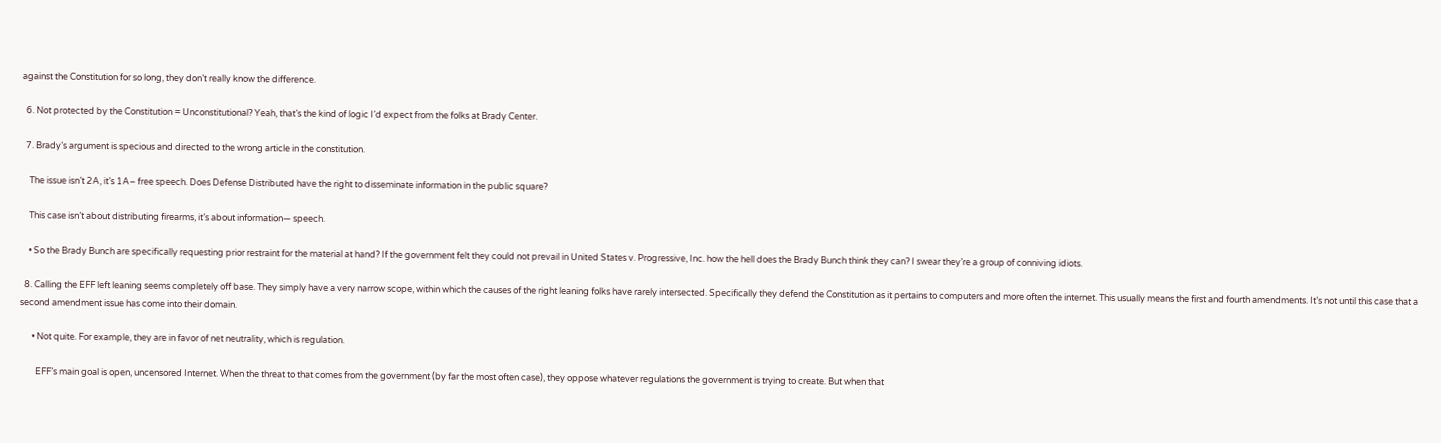against the Constitution for so long, they don’t really know the difference.

  6. Not protected by the Constitution = Unconstitutional? Yeah, that’s the kind of logic I’d expect from the folks at Brady Center.

  7. Brady’s argument is specious and directed to the wrong article in the constitution.

    The issue isn’t 2A, it’s 1A– free speech. Does Defense Distributed have the right to disseminate information in the public square?

    This case isn’t about distributing firearms, it’s about information— speech.

    • So the Brady Bunch are specifically requesting prior restraint for the material at hand? If the government felt they could not prevail in United States v. Progressive, Inc. how the hell does the Brady Bunch think they can? I swear they’re a group of conniving idiots.

  8. Calling the EFF left leaning seems completely off base. They simply have a very narrow scope, within which the causes of the right leaning folks have rarely intersected. Specifically they defend the Constitution as it pertains to computers and more often the internet. This usually means the first and fourth amendments. It’s not until this case that a second amendment issue has come into their domain.

      • Not quite. For example, they are in favor of net neutrality, which is regulation.

        EFF’s main goal is open, uncensored Internet. When the threat to that comes from the government (by far the most often case), they oppose whatever regulations the government is trying to create. But when that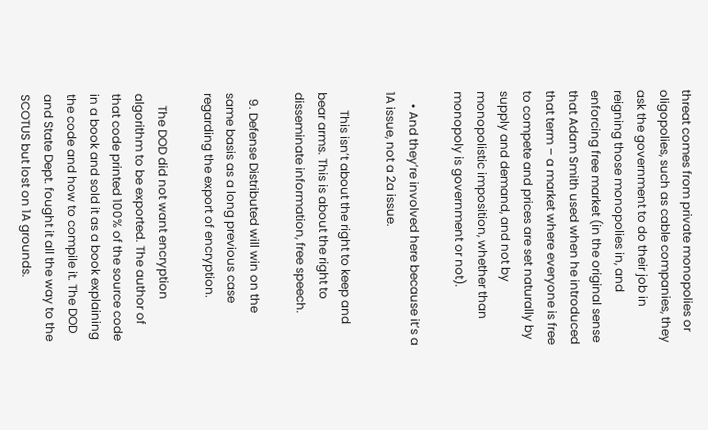threat comes from private monopolies or oligopolies, such as cable companies, they ask the government to do their job in reigning those monopolies in, and enforcing free market (in the original sense that Adam Smith used when he introduced that term – a market where everyone is free to compete and prices are set naturally by supply and demand, and not by monopolistic imposition, whether than monopoly is government or not).

    • And they’re involved here because it’s a 1A issue, not a 2a issue.

      This isn’t about the right to keep and bear arms. This is about the right to disseminate information, free speech.

  9. Defense Distributed will win on the same basis as a long previous case regarding the export of encryption.

    The DOD did not want encryption algorithm to be exported. The author of that code printed 100% of the source code in a book and sold it as a book explaining the code and how to compile it. The DOD and State Dept. fought it all the way to the SCOTUS but lost on 1A grounds.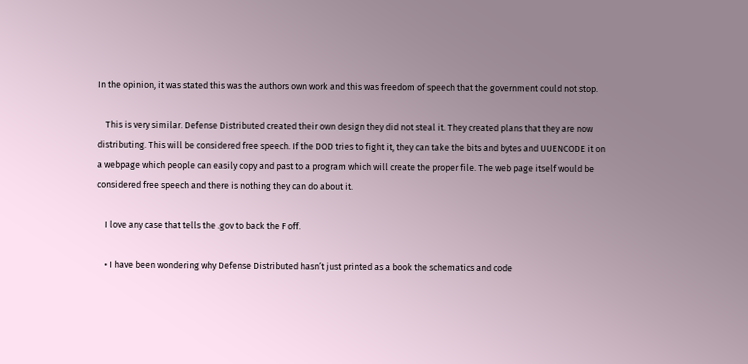In the opinion, it was stated this was the authors own work and this was freedom of speech that the government could not stop.

    This is very similar. Defense Distributed created their own design they did not steal it. They created plans that they are now distributing. This will be considered free speech. If the DOD tries to fight it, they can take the bits and bytes and UUENCODE it on a webpage which people can easily copy and past to a program which will create the proper file. The web page itself would be considered free speech and there is nothing they can do about it.

    I love any case that tells the .gov to back the F off.

    • I have been wondering why Defense Distributed hasn’t just printed as a book the schematics and code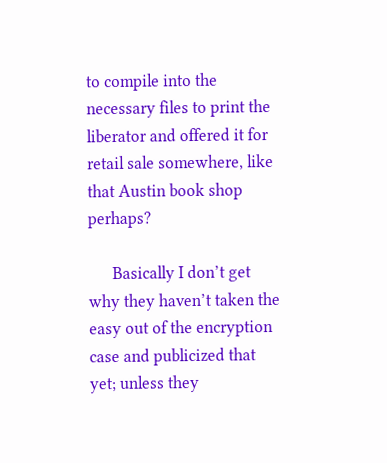to compile into the necessary files to print the liberator and offered it for retail sale somewhere, like that Austin book shop perhaps?

      Basically I don’t get why they haven’t taken the easy out of the encryption case and publicized that yet; unless they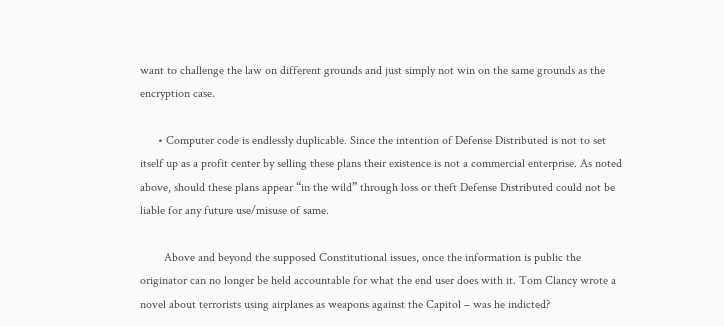want to challenge the law on different grounds and just simply not win on the same grounds as the encryption case.

      • Computer code is endlessly duplicable. Since the intention of Defense Distributed is not to set itself up as a profit center by selling these plans their existence is not a commercial enterprise. As noted above, should these plans appear “in the wild” through loss or theft Defense Distributed could not be liable for any future use/misuse of same.

        Above and beyond the supposed Constitutional issues, once the information is public the originator can no longer be held accountable for what the end user does with it. Tom Clancy wrote a novel about terrorists using airplanes as weapons against the Capitol – was he indicted?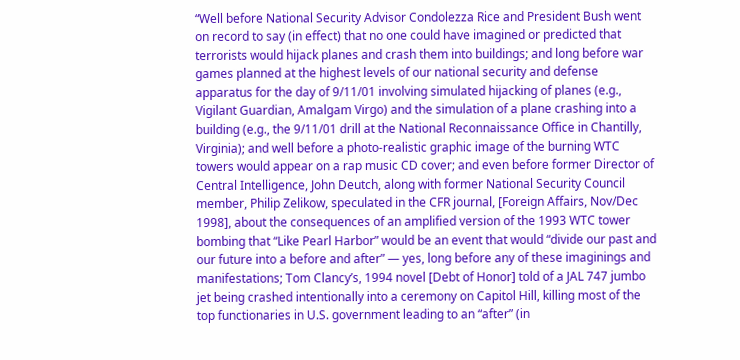“Well before National Security Advisor Condolezza Rice and President Bush went on record to say (in effect) that no one could have imagined or predicted that terrorists would hijack planes and crash them into buildings; and long before war games planned at the highest levels of our national security and defense apparatus for the day of 9/11/01 involving simulated hijacking of planes (e.g., Vigilant Guardian, Amalgam Virgo) and the simulation of a plane crashing into a building (e.g., the 9/11/01 drill at the National Reconnaissance Office in Chantilly, Virginia); and well before a photo-realistic graphic image of the burning WTC towers would appear on a rap music CD cover; and even before former Director of Central Intelligence, John Deutch, along with former National Security Council member, Philip Zelikow, speculated in the CFR journal, [Foreign Affairs, Nov/Dec 1998], about the consequences of an amplified version of the 1993 WTC tower bombing that “Like Pearl Harbor” would be an event that would “divide our past and our future into a before and after” — yes, long before any of these imaginings and manifestations; Tom Clancy’s, 1994 novel [Debt of Honor] told of a JAL 747 jumbo jet being crashed intentionally into a ceremony on Capitol Hill, killing most of the top functionaries in U.S. government leading to an “after” (in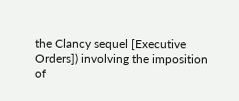the Clancy sequel [Executive Orders]) involving the imposition of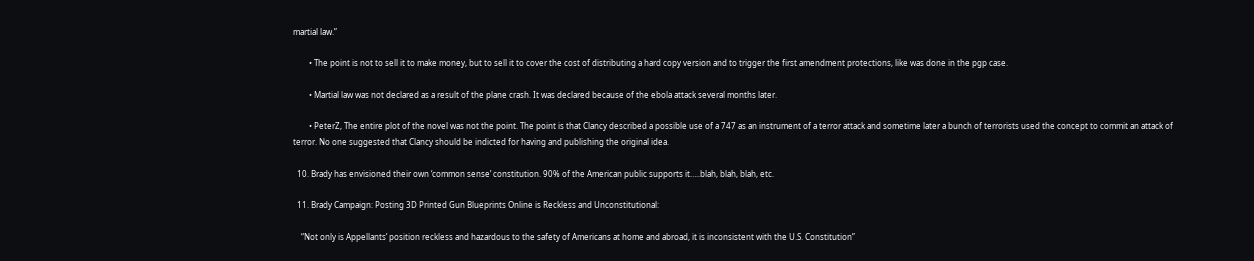martial law.”

        • The point is not to sell it to make money, but to sell it to cover the cost of distributing a hard copy version and to trigger the first amendment protections, like was done in the pgp case.

        • Martial law was not declared as a result of the plane crash. It was declared because of the ebola attack several months later.

        • PeterZ, The entire plot of the novel was not the point. The point is that Clancy described a possible use of a 747 as an instrument of a terror attack and sometime later a bunch of terrorists used the concept to commit an attack of terror. No one suggested that Clancy should be indicted for having and publishing the original idea.

  10. Brady has envisioned their own ‘common sense’ constitution. 90% of the American public supports it…..blah, blah, blah, etc.

  11. Brady Campaign: Posting 3D Printed Gun Blueprints Online is Reckless and Unconstitutional:

    “Not only is Appellants’ position reckless and hazardous to the safety of Americans at home and abroad, it is inconsistent with the U.S. Constitution”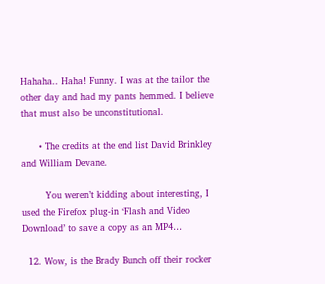Hahaha.. Haha! Funny. I was at the tailor the other day and had my pants hemmed. I believe that must also be unconstitutional.

      • The credits at the end list David Brinkley and William Devane.

        You weren’t kidding about interesting, I used the Firefox plug-in ‘Flash and Video Download’ to save a copy as an MP4…

  12. Wow, is the Brady Bunch off their rocker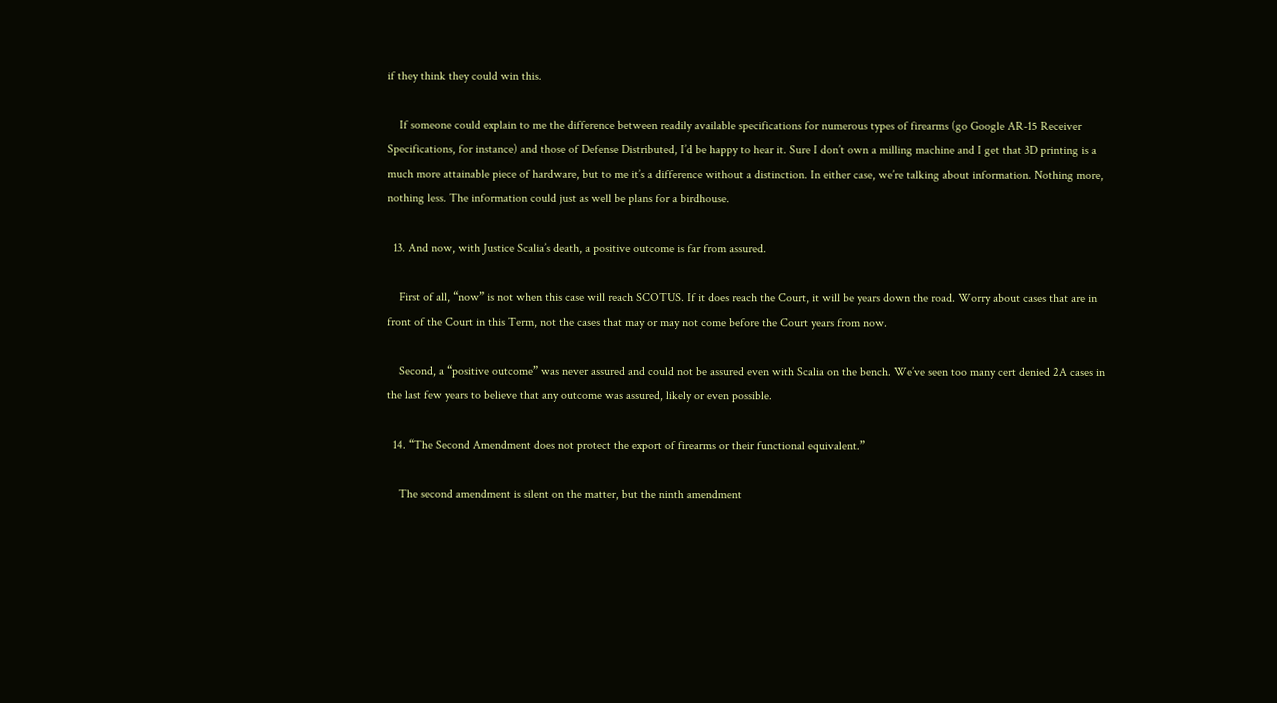if they think they could win this.

    If someone could explain to me the difference between readily available specifications for numerous types of firearms (go Google AR-15 Receiver Specifications, for instance) and those of Defense Distributed, I’d be happy to hear it. Sure I don’t own a milling machine and I get that 3D printing is a much more attainable piece of hardware, but to me it’s a difference without a distinction. In either case, we’re talking about information. Nothing more, nothing less. The information could just as well be plans for a birdhouse.

  13. And now, with Justice Scalia’s death, a positive outcome is far from assured.

    First of all, “now” is not when this case will reach SCOTUS. If it does reach the Court, it will be years down the road. Worry about cases that are in front of the Court in this Term, not the cases that may or may not come before the Court years from now.

    Second, a “positive outcome” was never assured and could not be assured even with Scalia on the bench. We’ve seen too many cert denied 2A cases in the last few years to believe that any outcome was assured, likely or even possible.

  14. “The Second Amendment does not protect the export of firearms or their functional equivalent.”

    The second amendment is silent on the matter, but the ninth amendment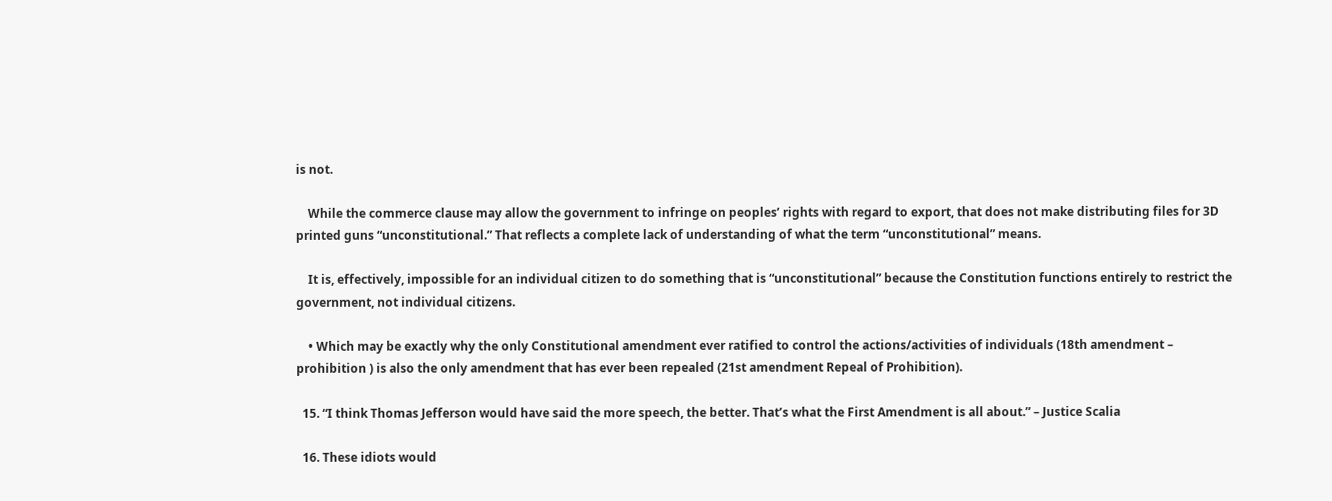is not.

    While the commerce clause may allow the government to infringe on peoples’ rights with regard to export, that does not make distributing files for 3D printed guns “unconstitutional.” That reflects a complete lack of understanding of what the term “unconstitutional” means.

    It is, effectively, impossible for an individual citizen to do something that is “unconstitutional” because the Constitution functions entirely to restrict the government, not individual citizens.

    • Which may be exactly why the only Constitutional amendment ever ratified to control the actions/activities of individuals (18th amendment – prohibition ) is also the only amendment that has ever been repealed (21st amendment Repeal of Prohibition).

  15. “I think Thomas Jefferson would have said the more speech, the better. That’s what the First Amendment is all about.” – Justice Scalia

  16. These idiots would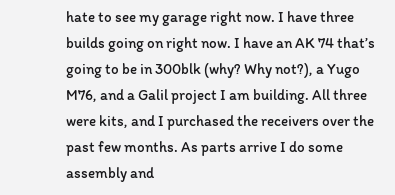hate to see my garage right now. I have three builds going on right now. I have an AK 74 that’s going to be in 300blk (why? Why not?), a Yugo M76, and a Galil project I am building. All three were kits, and I purchased the receivers over the past few months. As parts arrive I do some assembly and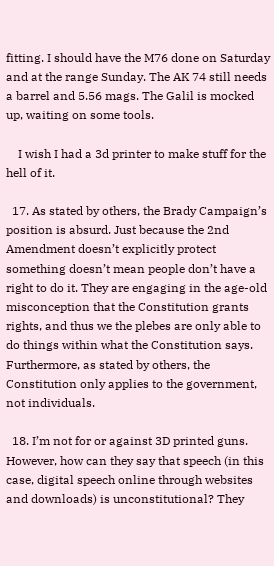fitting. I should have the M76 done on Saturday and at the range Sunday. The AK 74 still needs a barrel and 5.56 mags. The Galil is mocked up, waiting on some tools.

    I wish I had a 3d printer to make stuff for the hell of it.

  17. As stated by others, the Brady Campaign’s position is absurd. Just because the 2nd Amendment doesn’t explicitly protect something doesn’t mean people don’t have a right to do it. They are engaging in the age-old misconception that the Constitution grants rights, and thus we the plebes are only able to do things within what the Constitution says. Furthermore, as stated by others, the Constitution only applies to the government, not individuals.

  18. I’m not for or against 3D printed guns. However, how can they say that speech (in this case, digital speech online through websites and downloads) is unconstitutional? They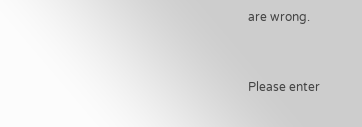are wrong.


Please enter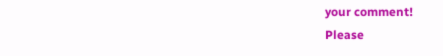your comment!
Please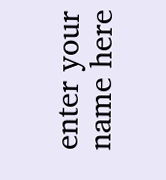enter your name here